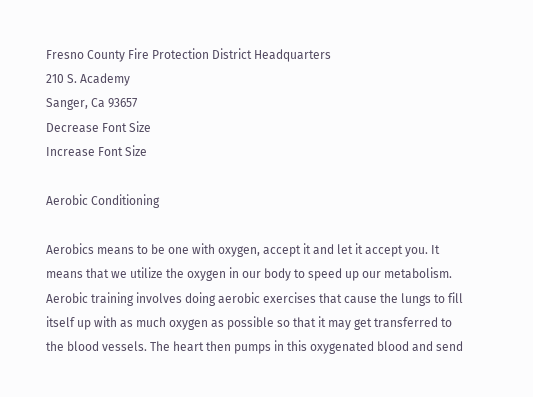Fresno County Fire Protection District Headquarters
210 S. Academy
Sanger, Ca 93657
Decrease Font Size
Increase Font Size

Aerobic Conditioning

Aerobics means to be one with oxygen, accept it and let it accept you. It means that we utilize the oxygen in our body to speed up our metabolism. Aerobic training involves doing aerobic exercises that cause the lungs to fill itself up with as much oxygen as possible so that it may get transferred to the blood vessels. The heart then pumps in this oxygenated blood and send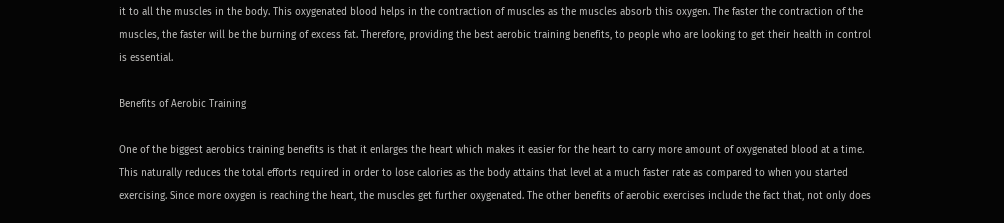it to all the muscles in the body. This oxygenated blood helps in the contraction of muscles as the muscles absorb this oxygen. The faster the contraction of the muscles, the faster will be the burning of excess fat. Therefore, providing the best aerobic training benefits, to people who are looking to get their health in control is essential.

Benefits of Aerobic Training

One of the biggest aerobics training benefits is that it enlarges the heart which makes it easier for the heart to carry more amount of oxygenated blood at a time. This naturally reduces the total efforts required in order to lose calories as the body attains that level at a much faster rate as compared to when you started exercising. Since more oxygen is reaching the heart, the muscles get further oxygenated. The other benefits of aerobic exercises include the fact that, not only does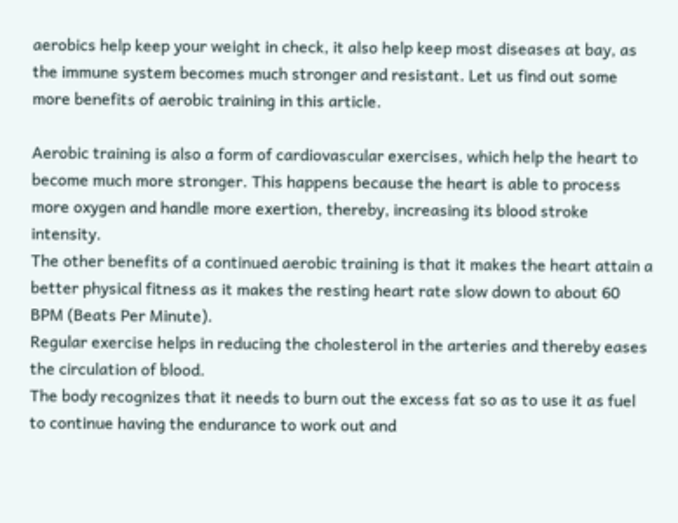aerobics help keep your weight in check, it also help keep most diseases at bay, as the immune system becomes much stronger and resistant. Let us find out some more benefits of aerobic training in this article.

Aerobic training is also a form of cardiovascular exercises, which help the heart to become much more stronger. This happens because the heart is able to process more oxygen and handle more exertion, thereby, increasing its blood stroke intensity.
The other benefits of a continued aerobic training is that it makes the heart attain a better physical fitness as it makes the resting heart rate slow down to about 60 BPM (Beats Per Minute).
Regular exercise helps in reducing the cholesterol in the arteries and thereby eases the circulation of blood.
The body recognizes that it needs to burn out the excess fat so as to use it as fuel to continue having the endurance to work out and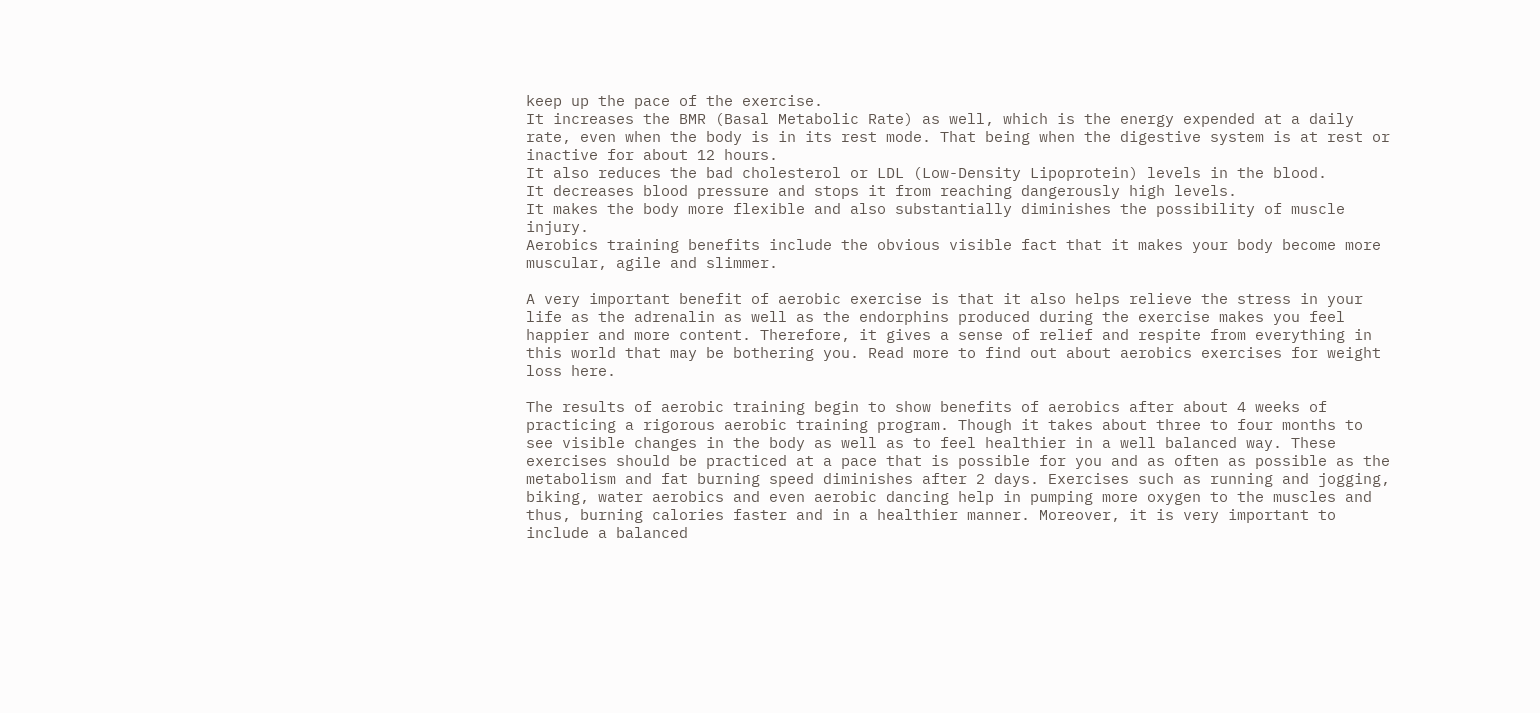keep up the pace of the exercise.
It increases the BMR (Basal Metabolic Rate) as well, which is the energy expended at a daily rate, even when the body is in its rest mode. That being when the digestive system is at rest or inactive for about 12 hours.
It also reduces the bad cholesterol or LDL (Low-Density Lipoprotein) levels in the blood.
It decreases blood pressure and stops it from reaching dangerously high levels.
It makes the body more flexible and also substantially diminishes the possibility of muscle injury.
Aerobics training benefits include the obvious visible fact that it makes your body become more muscular, agile and slimmer.

A very important benefit of aerobic exercise is that it also helps relieve the stress in your life as the adrenalin as well as the endorphins produced during the exercise makes you feel happier and more content. Therefore, it gives a sense of relief and respite from everything in this world that may be bothering you. Read more to find out about aerobics exercises for weight loss here.

The results of aerobic training begin to show benefits of aerobics after about 4 weeks of practicing a rigorous aerobic training program. Though it takes about three to four months to see visible changes in the body as well as to feel healthier in a well balanced way. These exercises should be practiced at a pace that is possible for you and as often as possible as the metabolism and fat burning speed diminishes after 2 days. Exercises such as running and jogging, biking, water aerobics and even aerobic dancing help in pumping more oxygen to the muscles and thus, burning calories faster and in a healthier manner. Moreover, it is very important to include a balanced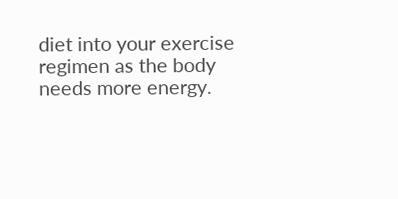diet into your exercise regimen as the body needs more energy.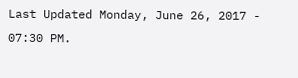Last Updated Monday, June 26, 2017 - 07:30 PM.